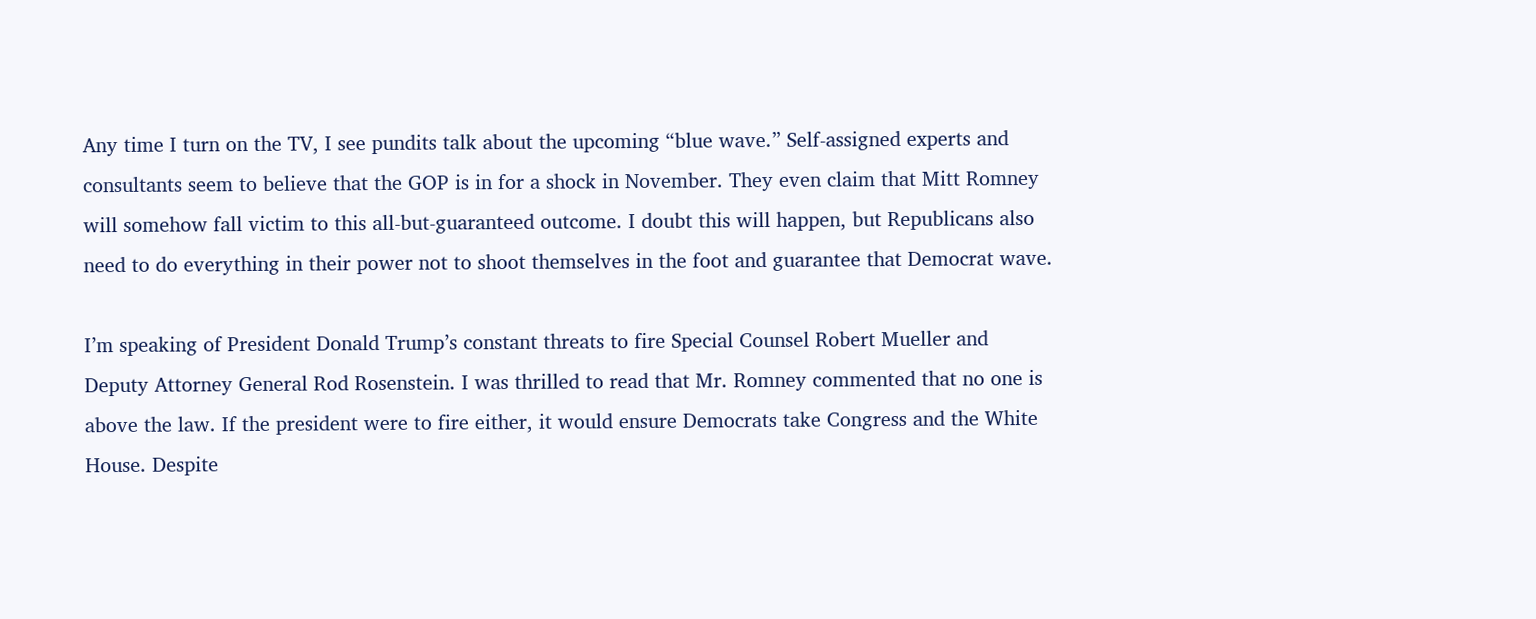Any time I turn on the TV, I see pundits talk about the upcoming “blue wave.” Self-assigned experts and consultants seem to believe that the GOP is in for a shock in November. They even claim that Mitt Romney will somehow fall victim to this all-but-guaranteed outcome. I doubt this will happen, but Republicans also need to do everything in their power not to shoot themselves in the foot and guarantee that Democrat wave.

I’m speaking of President Donald Trump’s constant threats to fire Special Counsel Robert Mueller and Deputy Attorney General Rod Rosenstein. I was thrilled to read that Mr. Romney commented that no one is above the law. If the president were to fire either, it would ensure Democrats take Congress and the White House. Despite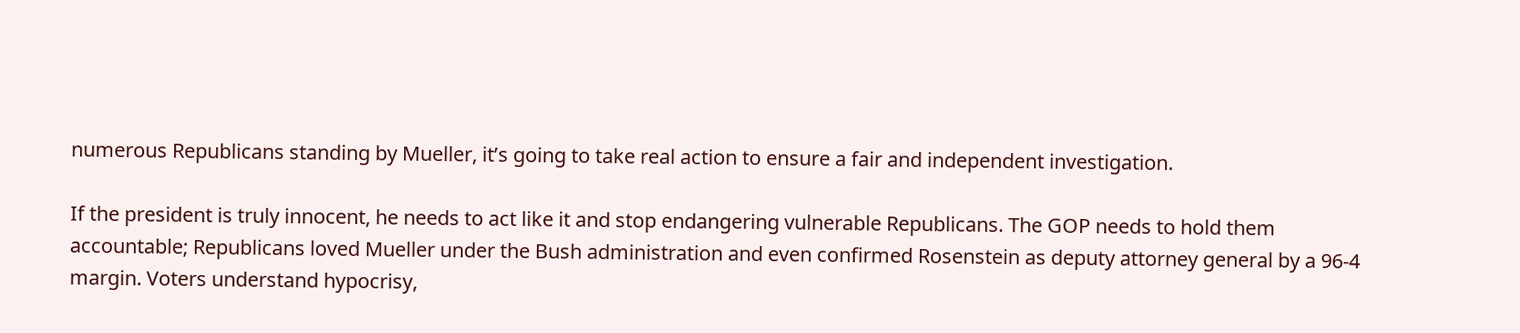numerous Republicans standing by Mueller, it’s going to take real action to ensure a fair and independent investigation.

If the president is truly innocent, he needs to act like it and stop endangering vulnerable Republicans. The GOP needs to hold them accountable; Republicans loved Mueller under the Bush administration and even confirmed Rosenstein as deputy attorney general by a 96-4 margin. Voters understand hypocrisy,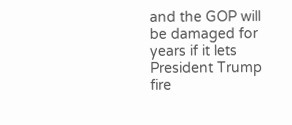and the GOP will be damaged for years if it lets President Trump fire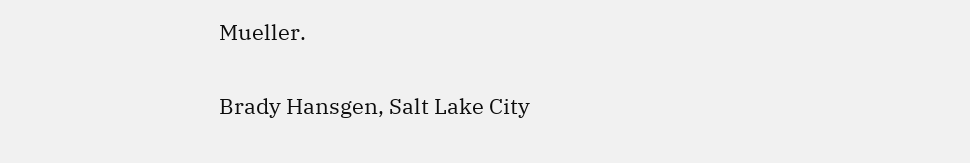Mueller.

Brady Hansgen, Salt Lake City